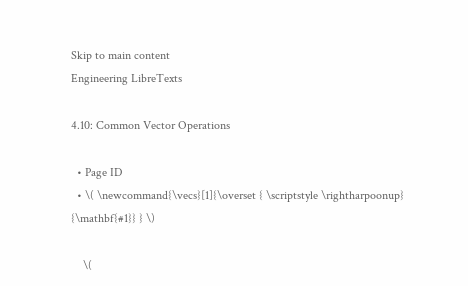Skip to main content
Engineering LibreTexts

4.10: Common Vector Operations

  • Page ID
  • \( \newcommand{\vecs}[1]{\overset { \scriptstyle \rightharpoonup} {\mathbf{#1}} } \)

    \(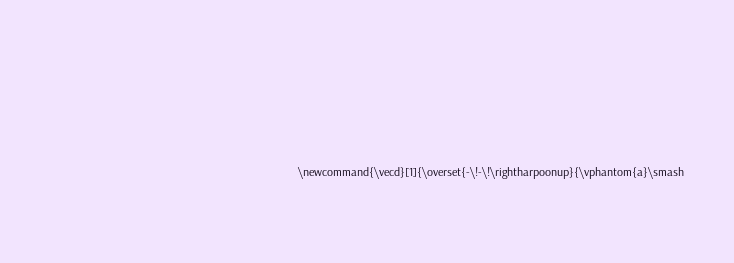\newcommand{\vecd}[1]{\overset{-\!-\!\rightharpoonup}{\vphantom{a}\smash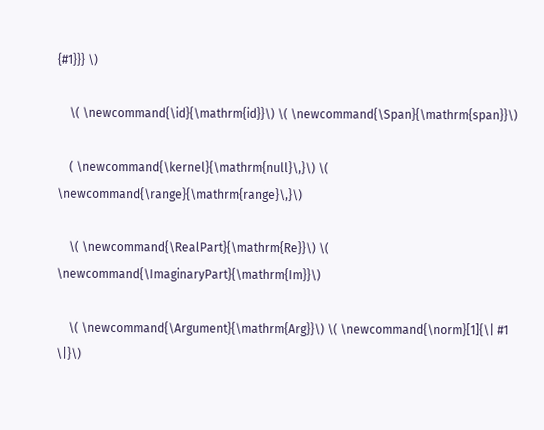{#1}}} \)

    \( \newcommand{\id}{\mathrm{id}}\) \( \newcommand{\Span}{\mathrm{span}}\)

    ( \newcommand{\kernel}{\mathrm{null}\,}\) \( \newcommand{\range}{\mathrm{range}\,}\)

    \( \newcommand{\RealPart}{\mathrm{Re}}\) \( \newcommand{\ImaginaryPart}{\mathrm{Im}}\)

    \( \newcommand{\Argument}{\mathrm{Arg}}\) \( \newcommand{\norm}[1]{\| #1 \|}\)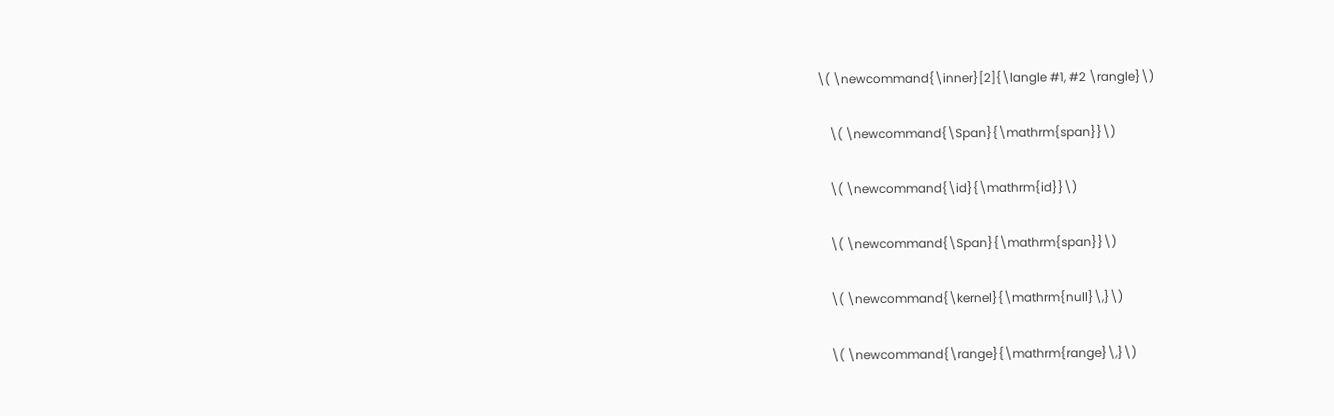\( \newcommand{\inner}[2]{\langle #1, #2 \rangle}\)

    \( \newcommand{\Span}{\mathrm{span}}\)

    \( \newcommand{\id}{\mathrm{id}}\)

    \( \newcommand{\Span}{\mathrm{span}}\)

    \( \newcommand{\kernel}{\mathrm{null}\,}\)

    \( \newcommand{\range}{\mathrm{range}\,}\)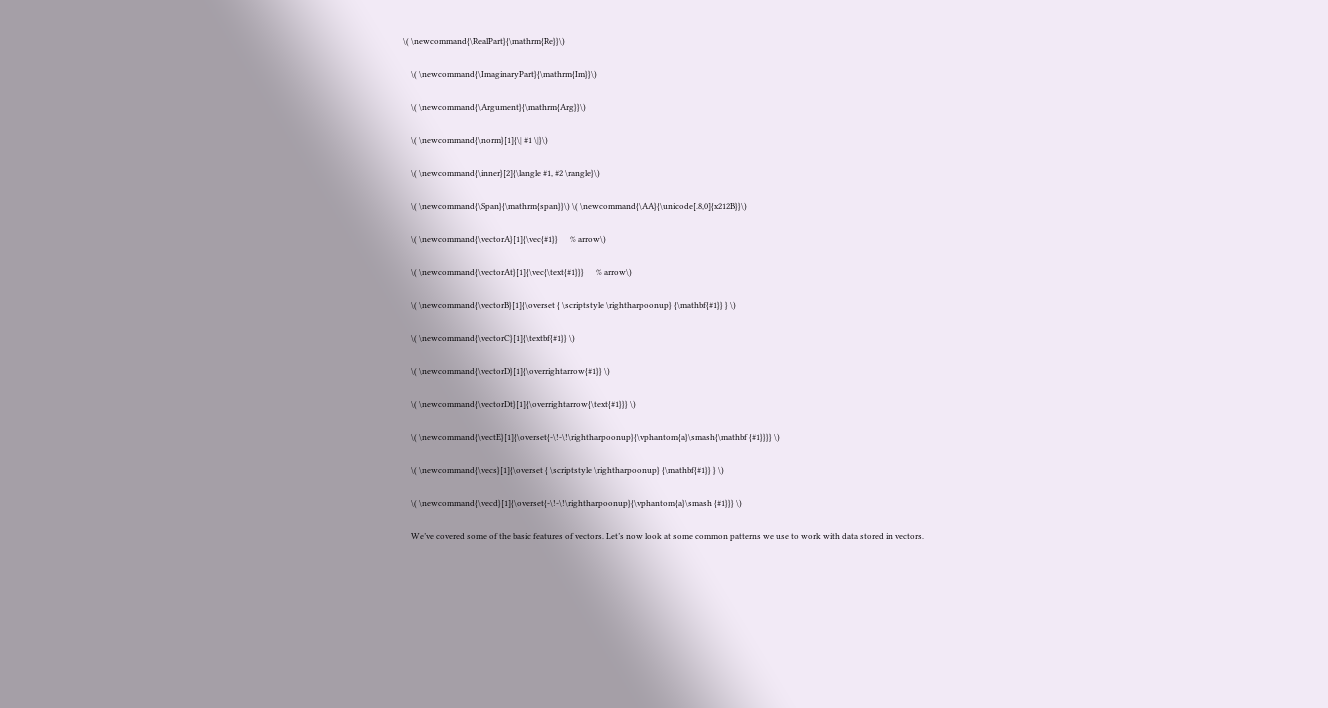\( \newcommand{\RealPart}{\mathrm{Re}}\)

    \( \newcommand{\ImaginaryPart}{\mathrm{Im}}\)

    \( \newcommand{\Argument}{\mathrm{Arg}}\)

    \( \newcommand{\norm}[1]{\| #1 \|}\)

    \( \newcommand{\inner}[2]{\langle #1, #2 \rangle}\)

    \( \newcommand{\Span}{\mathrm{span}}\) \( \newcommand{\AA}{\unicode[.8,0]{x212B}}\)

    \( \newcommand{\vectorA}[1]{\vec{#1}}      % arrow\)

    \( \newcommand{\vectorAt}[1]{\vec{\text{#1}}}      % arrow\)

    \( \newcommand{\vectorB}[1]{\overset { \scriptstyle \rightharpoonup} {\mathbf{#1}} } \)

    \( \newcommand{\vectorC}[1]{\textbf{#1}} \)

    \( \newcommand{\vectorD}[1]{\overrightarrow{#1}} \)

    \( \newcommand{\vectorDt}[1]{\overrightarrow{\text{#1}}} \)

    \( \newcommand{\vectE}[1]{\overset{-\!-\!\rightharpoonup}{\vphantom{a}\smash{\mathbf {#1}}}} \)

    \( \newcommand{\vecs}[1]{\overset { \scriptstyle \rightharpoonup} {\mathbf{#1}} } \)

    \( \newcommand{\vecd}[1]{\overset{-\!-\!\rightharpoonup}{\vphantom{a}\smash {#1}}} \)

    We’ve covered some of the basic features of vectors. Let’s now look at some common patterns we use to work with data stored in vectors.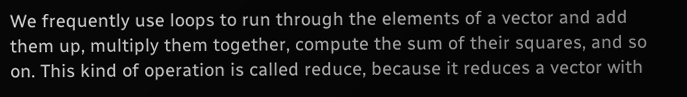We frequently use loops to run through the elements of a vector and add them up, multiply them together, compute the sum of their squares, and so on. This kind of operation is called reduce, because it reduces a vector with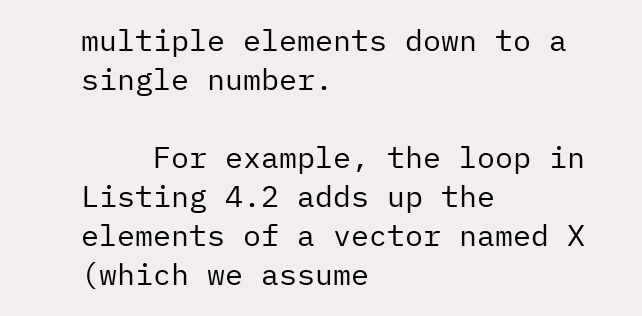multiple elements down to a single number.

    For example, the loop in Listing 4.2 adds up the elements of a vector named X (which we assume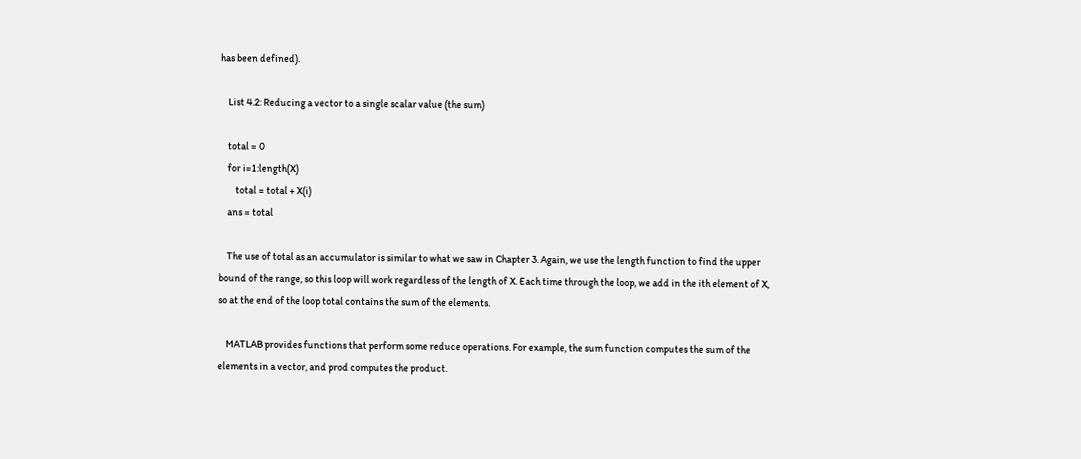has been defined).

    List 4.2: Reducing a vector to a single scalar value (the sum)

    total = 0
    for i=1:length(X)
        total = total + X(i)
    ans = total

    The use of total as an accumulator is similar to what we saw in Chapter 3. Again, we use the length function to find the upper bound of the range, so this loop will work regardless of the length of X. Each time through the loop, we add in the ith element of X, so at the end of the loop total contains the sum of the elements.

    MATLAB provides functions that perform some reduce operations. For example, the sum function computes the sum of the elements in a vector, and prod computes the product.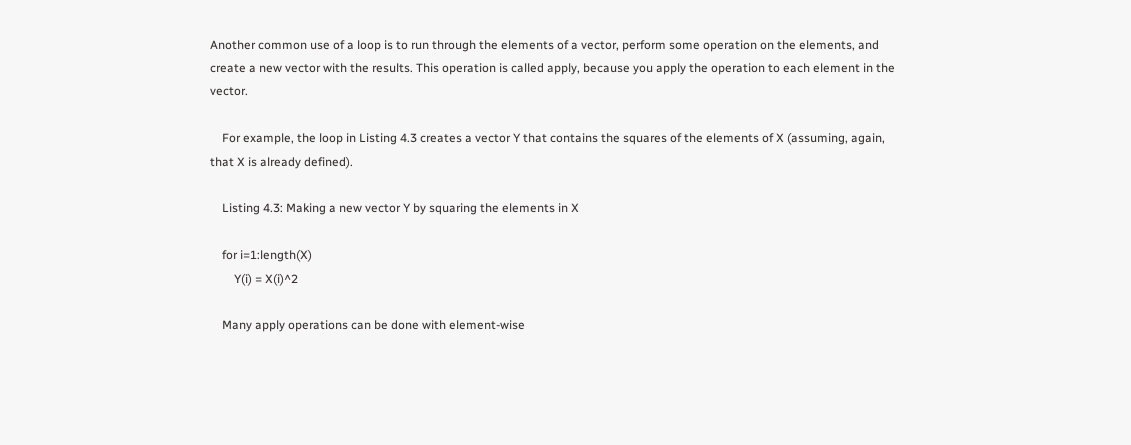Another common use of a loop is to run through the elements of a vector, perform some operation on the elements, and create a new vector with the results. This operation is called apply, because you apply the operation to each element in the vector.

    For example, the loop in Listing 4.3 creates a vector Y that contains the squares of the elements of X (assuming, again, that X is already defined).

    Listing 4.3: Making a new vector Y by squaring the elements in X

    for i=1:length(X)
        Y(i) = X(i)^2

    Many apply operations can be done with element-wise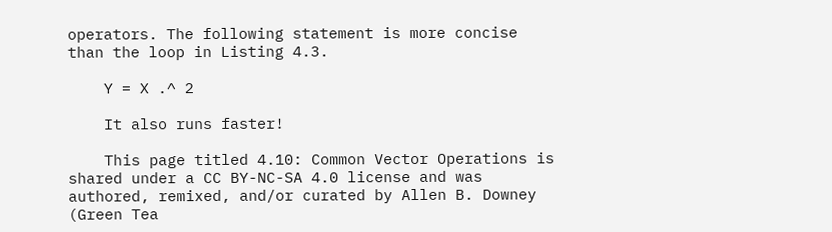operators. The following statement is more concise than the loop in Listing 4.3.

    Y = X .^ 2

    It also runs faster!

    This page titled 4.10: Common Vector Operations is shared under a CC BY-NC-SA 4.0 license and was authored, remixed, and/or curated by Allen B. Downey (Green Tea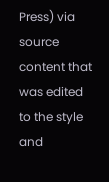Press) via source content that was edited to the style and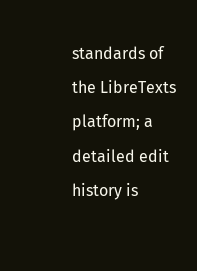standards of the LibreTexts platform; a detailed edit history is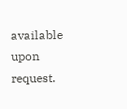available upon request.